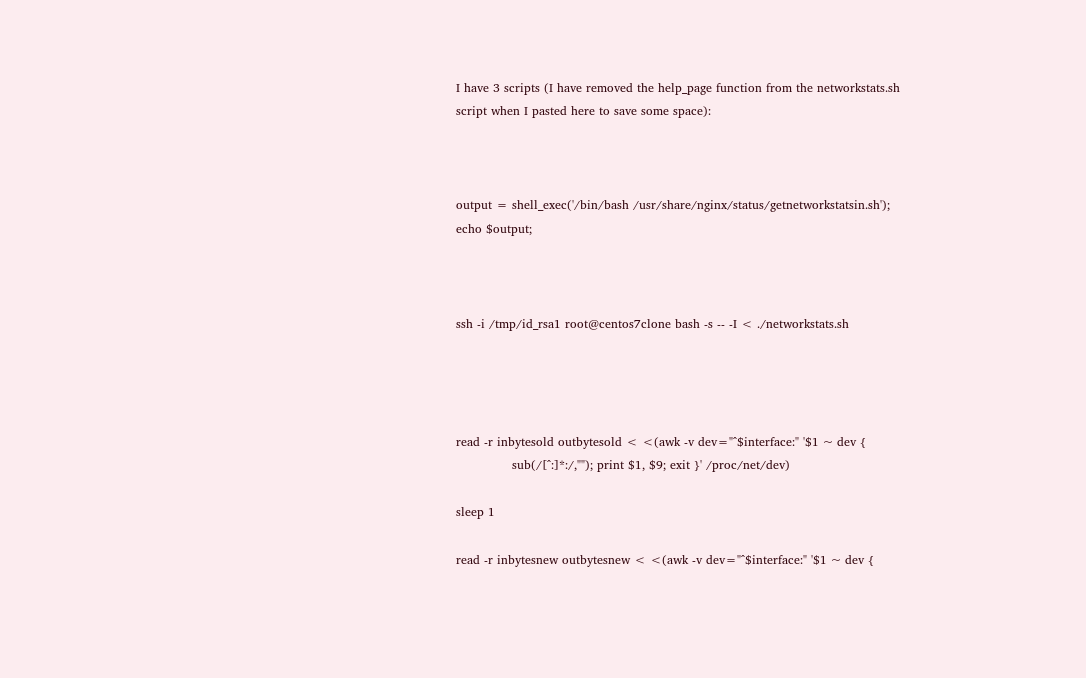I have 3 scripts (I have removed the help_page function from the networkstats.sh script when I pasted here to save some space):



output = shell_exec('/bin/bash /usr/share/nginx/status/getnetworkstatsin.sh');
echo $output;



ssh -i /tmp/id_rsa1 root@centos7clone bash -s -- -I < ./networkstats.sh




read -r inbytesold outbytesold < <(awk -v dev="^$interface:" '$1 ~ dev {
              sub(/[^:]*:/,""); print $1, $9; exit }' /proc/net/dev)

sleep 1

read -r inbytesnew outbytesnew < <(awk -v dev="^$interface:" '$1 ~ dev {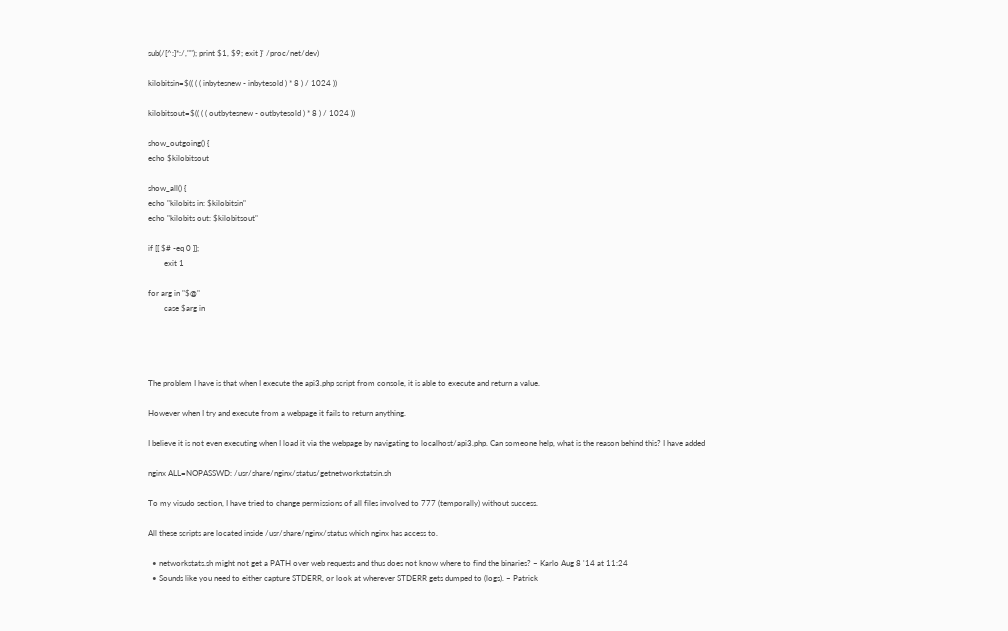sub(/[^:]*:/,""); print $1, $9; exit }' /proc/net/dev)

kilobitsin=$(( ( ( inbytesnew - inbytesold ) * 8 ) / 1024 ))

kilobitsout=$(( ( ( outbytesnew - outbytesold ) * 8 ) / 1024 ))

show_outgoing() {
echo $kilobitsout

show_all() {
echo "kilobits in: $kilobitsin"
echo "kilobits out: $kilobitsout"

if [[ $# -eq 0 ]];
        exit 1

for arg in "$@"
        case $arg in




The problem I have is that when I execute the api3.php script from console, it is able to execute and return a value.

However when I try and execute from a webpage it fails to return anything.

I believe it is not even executing when I load it via the webpage by navigating to localhost/api3.php. Can someone help, what is the reason behind this? I have added

nginx ALL=NOPASSWD: /usr/share/nginx/status/getnetworkstatsin.sh

To my visudo section, I have tried to change permissions of all files involved to 777 (temporally) without success.

All these scripts are located inside /usr/share/nginx/status which nginx has access to.

  • networkstats.sh might not get a PATH over web requests and thus does not know where to find the binaries? – Karlo Aug 8 '14 at 11:24
  • Sounds like you need to either capture STDERR, or look at wherever STDERR gets dumped to (logs). – Patrick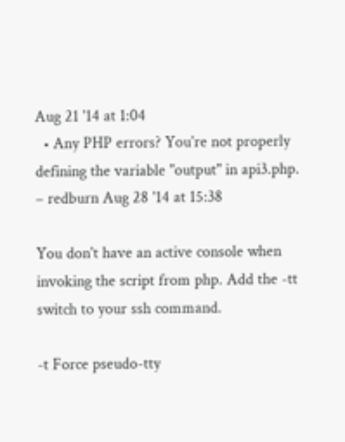Aug 21 '14 at 1:04
  • Any PHP errors? You're not properly defining the variable "output" in api3.php. – redburn Aug 28 '14 at 15:38

You don't have an active console when invoking the script from php. Add the -tt switch to your ssh command.

-t Force pseudo-tty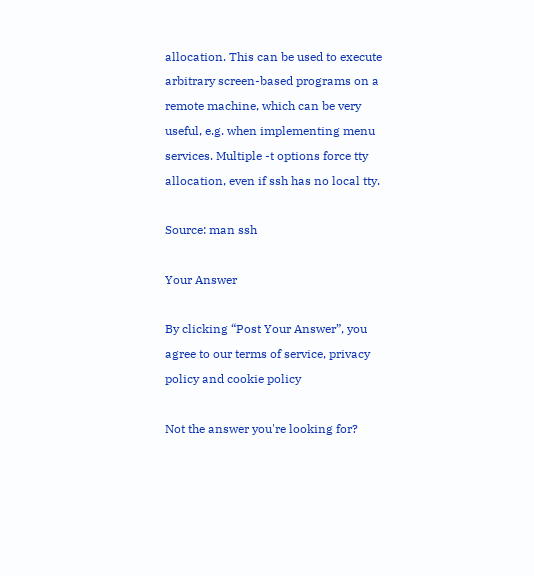allocation. This can be used to execute arbitrary screen-based programs on a remote machine, which can be very useful, e.g. when implementing menu services. Multiple -t options force tty allocation, even if ssh has no local tty.

Source: man ssh

Your Answer

By clicking “Post Your Answer”, you agree to our terms of service, privacy policy and cookie policy

Not the answer you're looking for?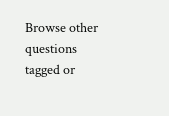Browse other questions tagged or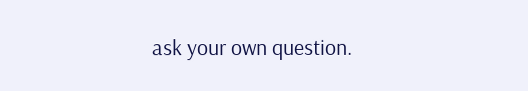ask your own question.